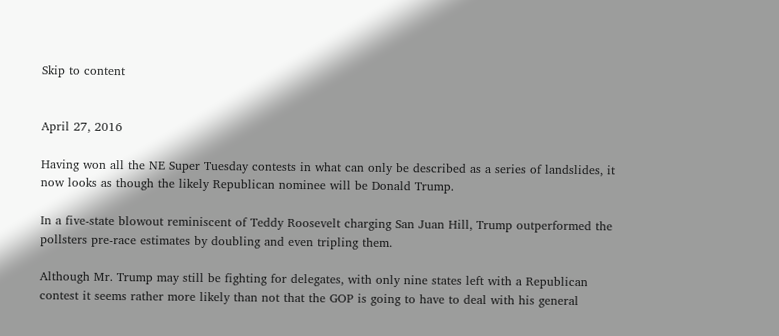Skip to content


April 27, 2016

Having won all the NE Super Tuesday contests in what can only be described as a series of landslides, it now looks as though the likely Republican nominee will be Donald Trump.

In a five-state blowout reminiscent of Teddy Roosevelt charging San Juan Hill, Trump outperformed the pollsters pre-race estimates by doubling and even tripling them.

Although Mr. Trump may still be fighting for delegates, with only nine states left with a Republican contest it seems rather more likely than not that the GOP is going to have to deal with his general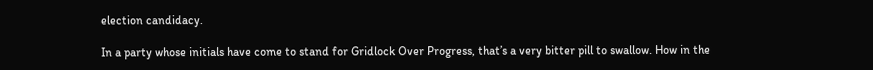election candidacy.

In a party whose initials have come to stand for Gridlock Over Progress, that’s a very bitter pill to swallow. How in the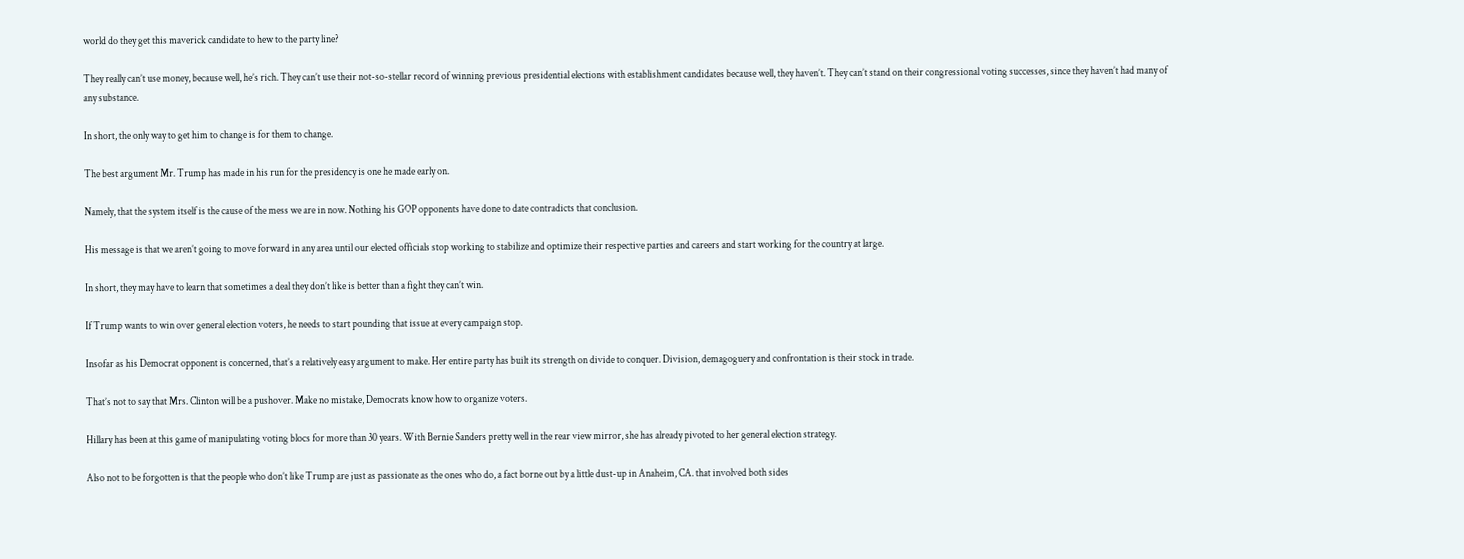world do they get this maverick candidate to hew to the party line?

They really can’t use money, because well, he’s rich. They can’t use their not-so-stellar record of winning previous presidential elections with establishment candidates because well, they haven’t. They can’t stand on their congressional voting successes, since they haven’t had many of any substance.

In short, the only way to get him to change is for them to change.

The best argument Mr. Trump has made in his run for the presidency is one he made early on.

Namely, that the system itself is the cause of the mess we are in now. Nothing his GOP opponents have done to date contradicts that conclusion.

His message is that we aren’t going to move forward in any area until our elected officials stop working to stabilize and optimize their respective parties and careers and start working for the country at large.

In short, they may have to learn that sometimes a deal they don’t like is better than a fight they can’t win.

If Trump wants to win over general election voters, he needs to start pounding that issue at every campaign stop.

Insofar as his Democrat opponent is concerned, that’s a relatively easy argument to make. Her entire party has built its strength on divide to conquer. Division, demagoguery and confrontation is their stock in trade.

That’s not to say that Mrs. Clinton will be a pushover. Make no mistake, Democrats know how to organize voters.

Hillary has been at this game of manipulating voting blocs for more than 30 years. With Bernie Sanders pretty well in the rear view mirror, she has already pivoted to her general election strategy.

Also not to be forgotten is that the people who don’t like Trump are just as passionate as the ones who do, a fact borne out by a little dust-up in Anaheim, CA. that involved both sides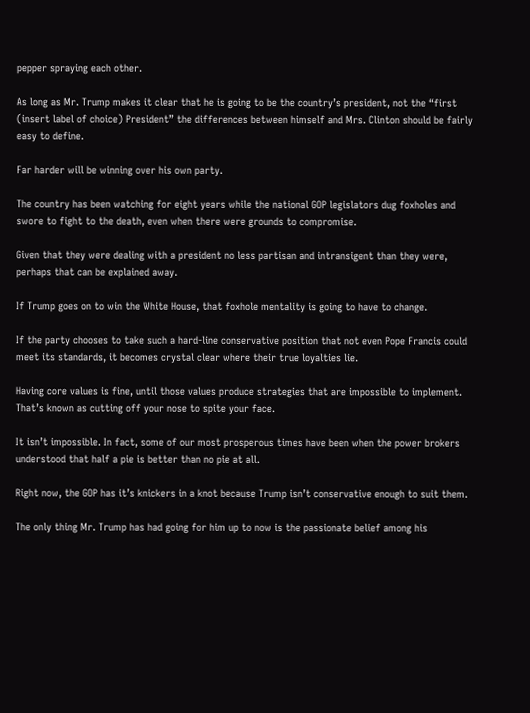pepper spraying each other.

As long as Mr. Trump makes it clear that he is going to be the country’s president, not the “first (insert label of choice) President” the differences between himself and Mrs. Clinton should be fairly easy to define.

Far harder will be winning over his own party.

The country has been watching for eight years while the national GOP legislators dug foxholes and swore to fight to the death, even when there were grounds to compromise.

Given that they were dealing with a president no less partisan and intransigent than they were, perhaps that can be explained away.

If Trump goes on to win the White House, that foxhole mentality is going to have to change.

If the party chooses to take such a hard-line conservative position that not even Pope Francis could meet its standards, it becomes crystal clear where their true loyalties lie.

Having core values is fine, until those values produce strategies that are impossible to implement. That’s known as cutting off your nose to spite your face.

It isn’t impossible. In fact, some of our most prosperous times have been when the power brokers understood that half a pie is better than no pie at all.

Right now, the GOP has it’s knickers in a knot because Trump isn’t conservative enough to suit them.

The only thing Mr. Trump has had going for him up to now is the passionate belief among his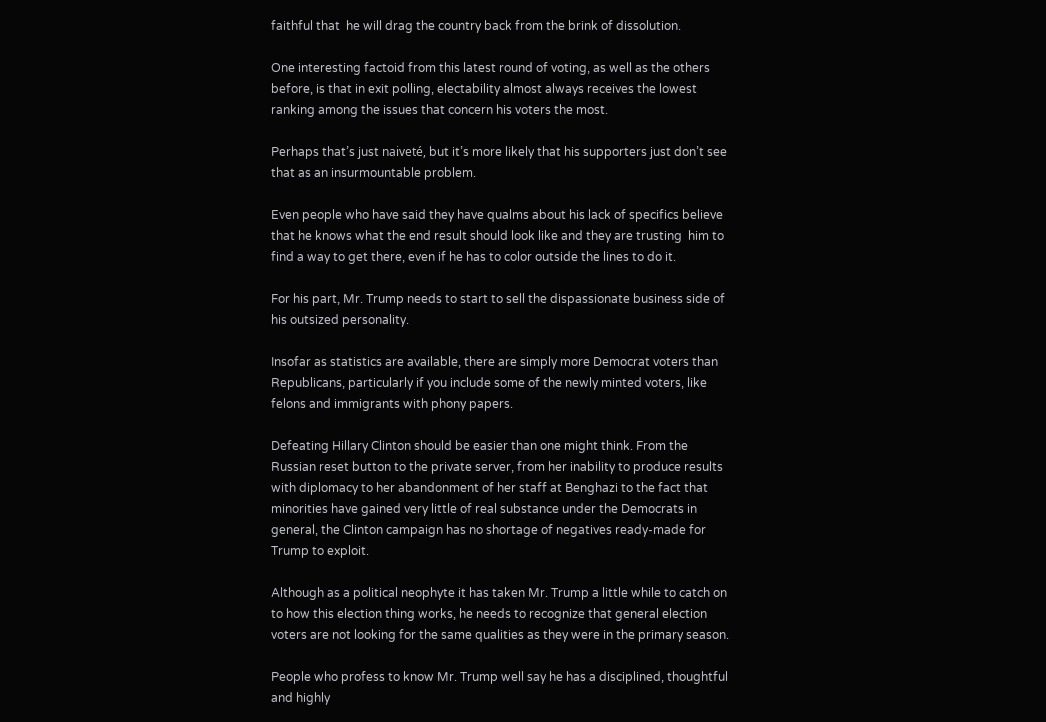faithful that  he will drag the country back from the brink of dissolution.

One interesting factoid from this latest round of voting, as well as the others before, is that in exit polling, electability almost always receives the lowest ranking among the issues that concern his voters the most.

Perhaps that’s just naiveté, but it’s more likely that his supporters just don’t see that as an insurmountable problem.

Even people who have said they have qualms about his lack of specifics believe that he knows what the end result should look like and they are trusting  him to find a way to get there, even if he has to color outside the lines to do it.

For his part, Mr. Trump needs to start to sell the dispassionate business side of his outsized personality.

Insofar as statistics are available, there are simply more Democrat voters than Republicans, particularly if you include some of the newly minted voters, like felons and immigrants with phony papers.

Defeating Hillary Clinton should be easier than one might think. From the Russian reset button to the private server, from her inability to produce results with diplomacy to her abandonment of her staff at Benghazi to the fact that minorities have gained very little of real substance under the Democrats in general, the Clinton campaign has no shortage of negatives ready-made for Trump to exploit.

Although as a political neophyte it has taken Mr. Trump a little while to catch on to how this election thing works, he needs to recognize that general election voters are not looking for the same qualities as they were in the primary season.

People who profess to know Mr. Trump well say he has a disciplined, thoughtful and highly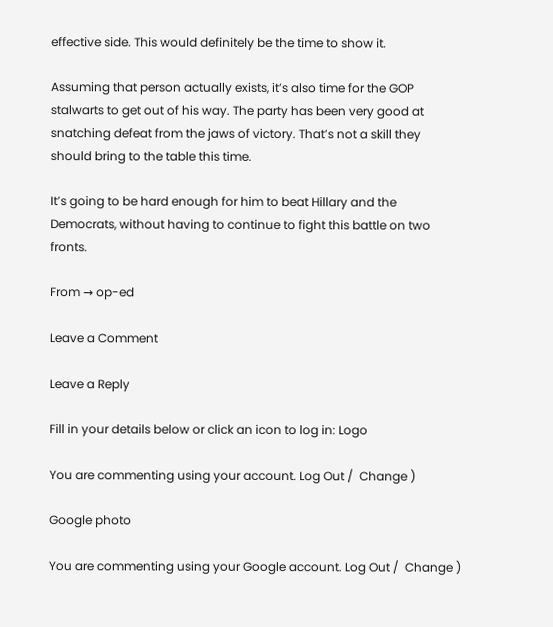effective side. This would definitely be the time to show it.

Assuming that person actually exists, it’s also time for the GOP stalwarts to get out of his way. The party has been very good at snatching defeat from the jaws of victory. That’s not a skill they should bring to the table this time.

It’s going to be hard enough for him to beat Hillary and the Democrats, without having to continue to fight this battle on two fronts.

From → op-ed

Leave a Comment

Leave a Reply

Fill in your details below or click an icon to log in: Logo

You are commenting using your account. Log Out /  Change )

Google photo

You are commenting using your Google account. Log Out /  Change )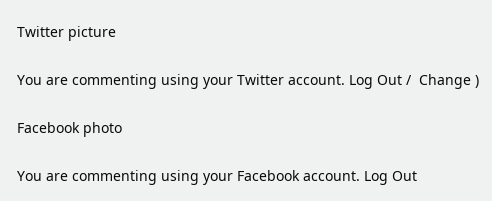Twitter picture

You are commenting using your Twitter account. Log Out /  Change )

Facebook photo

You are commenting using your Facebook account. Log Out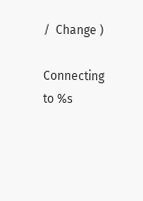/  Change )

Connecting to %s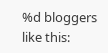%d bloggers like this: